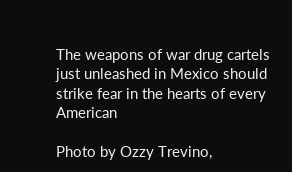The weapons of war drug cartels just unleashed in Mexico should strike fear in the hearts of every American

Photo by Ozzy Trevino,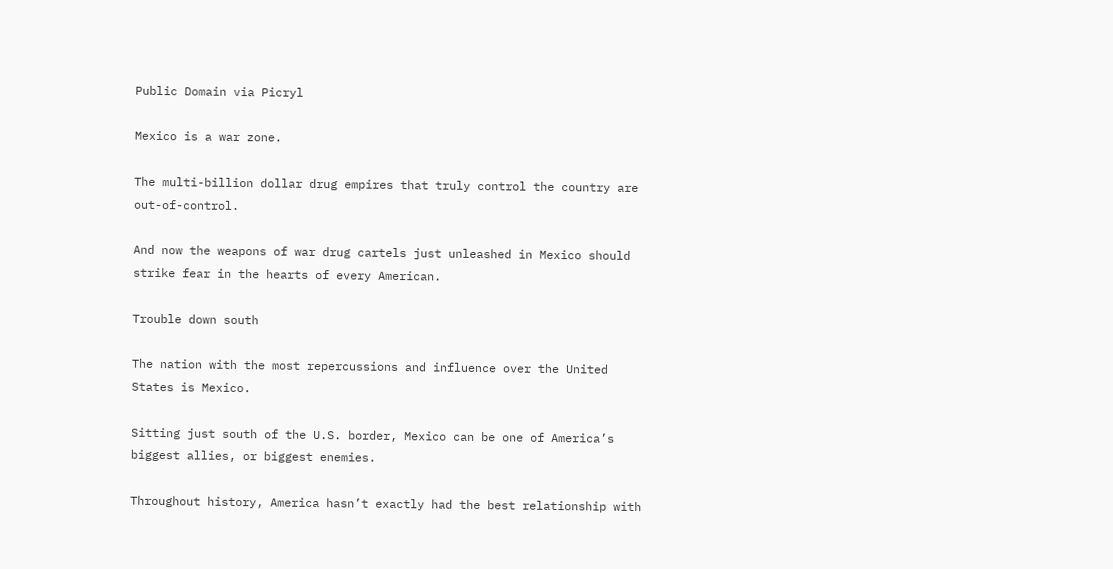Public Domain via Picryl

Mexico is a war zone.

The multi-billion dollar drug empires that truly control the country are out-of-control.

And now the weapons of war drug cartels just unleashed in Mexico should strike fear in the hearts of every American.

Trouble down south

The nation with the most repercussions and influence over the United States is Mexico.

Sitting just south of the U.S. border, Mexico can be one of America’s biggest allies, or biggest enemies.

Throughout history, America hasn’t exactly had the best relationship with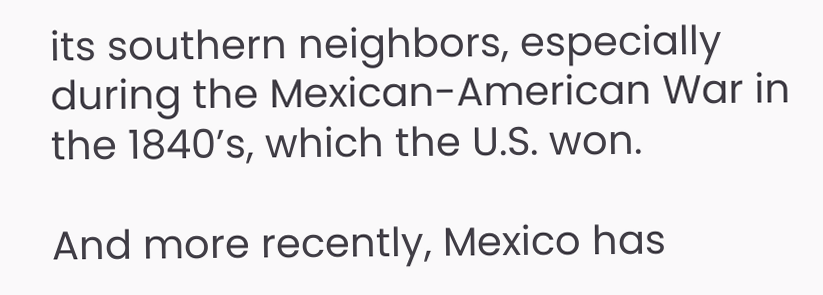its southern neighbors, especially during the Mexican-American War in the 1840’s, which the U.S. won.

And more recently, Mexico has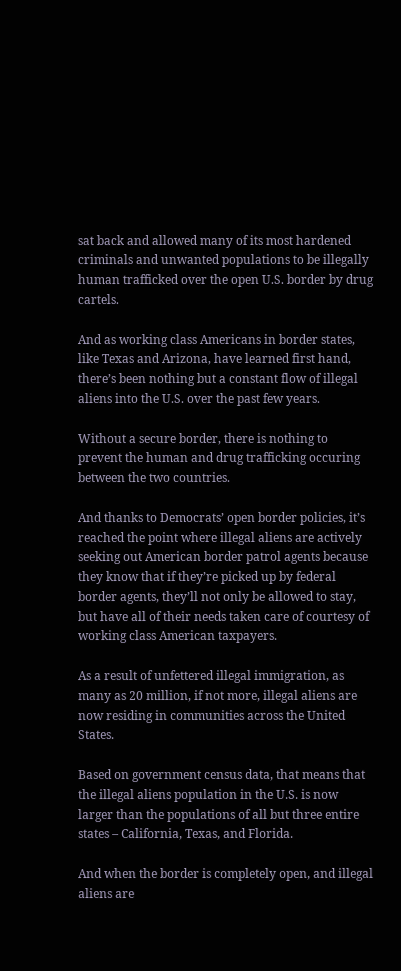sat back and allowed many of its most hardened criminals and unwanted populations to be illegally human trafficked over the open U.S. border by drug cartels.

And as working class Americans in border states, like Texas and Arizona, have learned first hand, there’s been nothing but a constant flow of illegal aliens into the U.S. over the past few years.

Without a secure border, there is nothing to prevent the human and drug trafficking occuring between the two countries.

And thanks to Democrats’ open border policies, it’s reached the point where illegal aliens are actively seeking out American border patrol agents because they know that if they’re picked up by federal border agents, they’ll not only be allowed to stay, but have all of their needs taken care of courtesy of working class American taxpayers.

As a result of unfettered illegal immigration, as many as 20 million, if not more, illegal aliens are now residing in communities across the United States.

Based on government census data, that means that the illegal aliens population in the U.S. is now larger than the populations of all but three entire states – California, Texas, and Florida.

And when the border is completely open, and illegal aliens are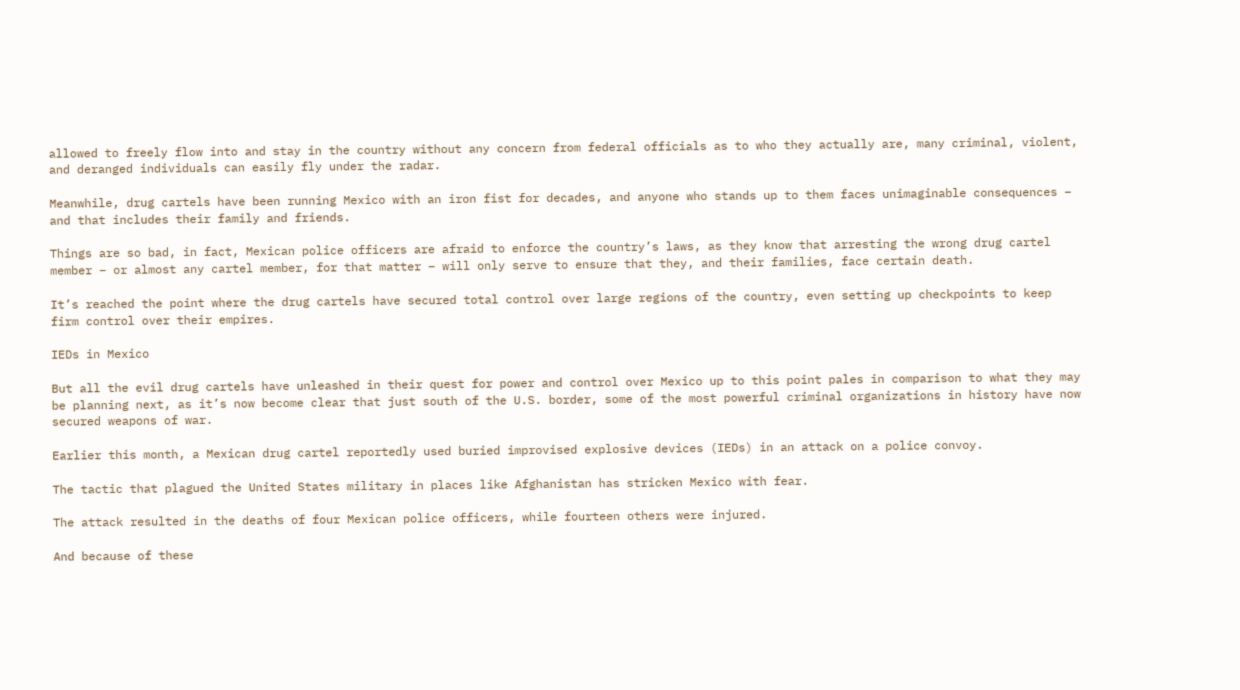allowed to freely flow into and stay in the country without any concern from federal officials as to who they actually are, many criminal, violent, and deranged individuals can easily fly under the radar.

Meanwhile, drug cartels have been running Mexico with an iron fist for decades, and anyone who stands up to them faces unimaginable consequences – and that includes their family and friends.

Things are so bad, in fact, Mexican police officers are afraid to enforce the country’s laws, as they know that arresting the wrong drug cartel member – or almost any cartel member, for that matter – will only serve to ensure that they, and their families, face certain death.

It’s reached the point where the drug cartels have secured total control over large regions of the country, even setting up checkpoints to keep firm control over their empires.

IEDs in Mexico

But all the evil drug cartels have unleashed in their quest for power and control over Mexico up to this point pales in comparison to what they may be planning next, as it’s now become clear that just south of the U.S. border, some of the most powerful criminal organizations in history have now secured weapons of war.

Earlier this month, a Mexican drug cartel reportedly used buried improvised explosive devices (IEDs) in an attack on a police convoy.

The tactic that plagued the United States military in places like Afghanistan has stricken Mexico with fear.

The attack resulted in the deaths of four Mexican police officers, while fourteen others were injured.

And because of these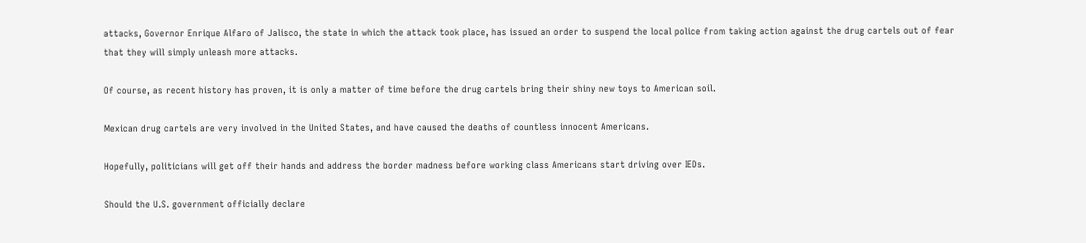attacks, Governor Enrique Alfaro of Jalisco, the state in which the attack took place, has issued an order to suspend the local police from taking action against the drug cartels out of fear that they will simply unleash more attacks.

Of course, as recent history has proven, it is only a matter of time before the drug cartels bring their shiny new toys to American soil.

Mexican drug cartels are very involved in the United States, and have caused the deaths of countless innocent Americans.

Hopefully, politicians will get off their hands and address the border madness before working class Americans start driving over IEDs.

Should the U.S. government officially declare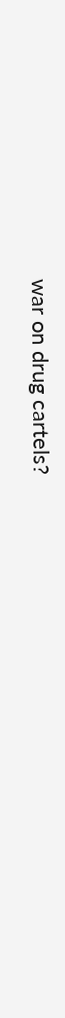war on drug cartels?